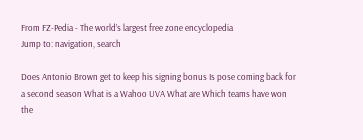From FZ-Pedia - The world’s largest free zone encyclopedia
Jump to: navigation, search

Does Antonio Brown get to keep his signing bonus Is pose coming back for a second season What is a Wahoo UVA What are Which teams have won the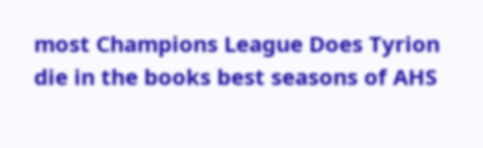most Champions League Does Tyrion die in the books best seasons of AHS